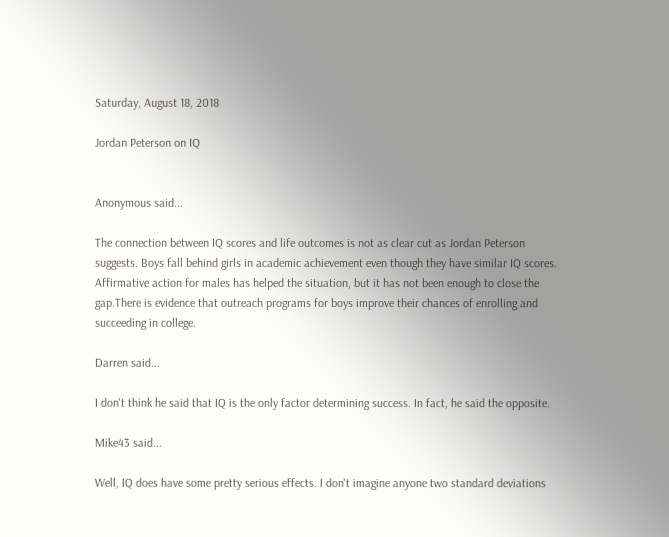Saturday, August 18, 2018

Jordan Peterson on IQ


Anonymous said...

The connection between IQ scores and life outcomes is not as clear cut as Jordan Peterson suggests. Boys fall behind girls in academic achievement even though they have similar IQ scores. Affirmative action for males has helped the situation, but it has not been enough to close the gap.There is evidence that outreach programs for boys improve their chances of enrolling and succeeding in college.

Darren said...

I don't think he said that IQ is the only factor determining success. In fact, he said the opposite.

Mike43 said...

Well, IQ does have some pretty serious effects. I don't imagine anyone two standard deviations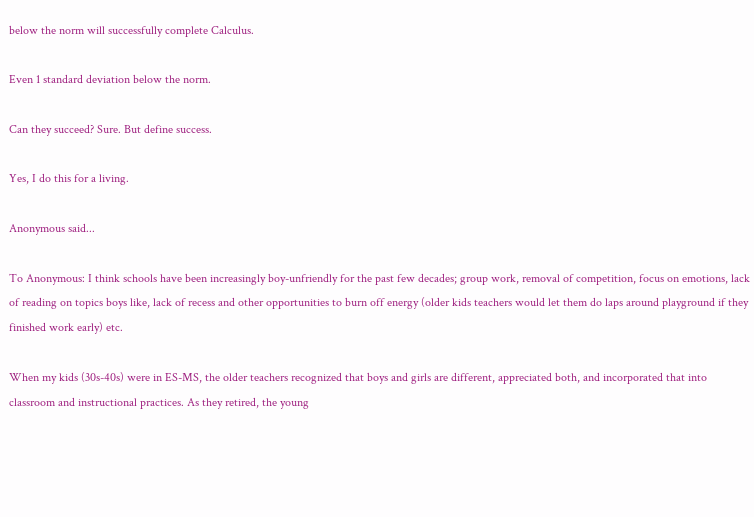below the norm will successfully complete Calculus.

Even 1 standard deviation below the norm.

Can they succeed? Sure. But define success.

Yes, I do this for a living.

Anonymous said...

To Anonymous: I think schools have been increasingly boy-unfriendly for the past few decades; group work, removal of competition, focus on emotions, lack of reading on topics boys like, lack of recess and other opportunities to burn off energy (older kids teachers would let them do laps around playground if they finished work early) etc.

When my kids (30s-40s) were in ES-MS, the older teachers recognized that boys and girls are different, appreciated both, and incorporated that into classroom and instructional practices. As they retired, the young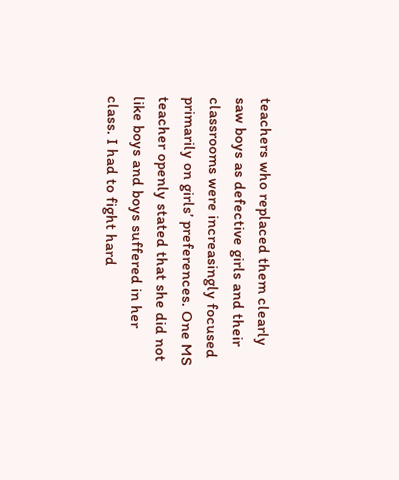teachers who replaced them clearly saw boys as defective girls and their classrooms were increasingly focused primarily on girls’ preferences. One MS teacher openly stated that she did not like boys and boys suffered in her class. I had to fight hard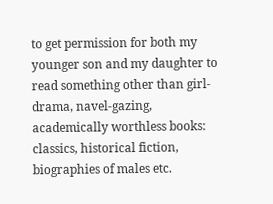to get permission for both my younger son and my daughter to read something other than girl-drama, navel-gazing, academically worthless books: classics, historical fiction, biographies of males etc.